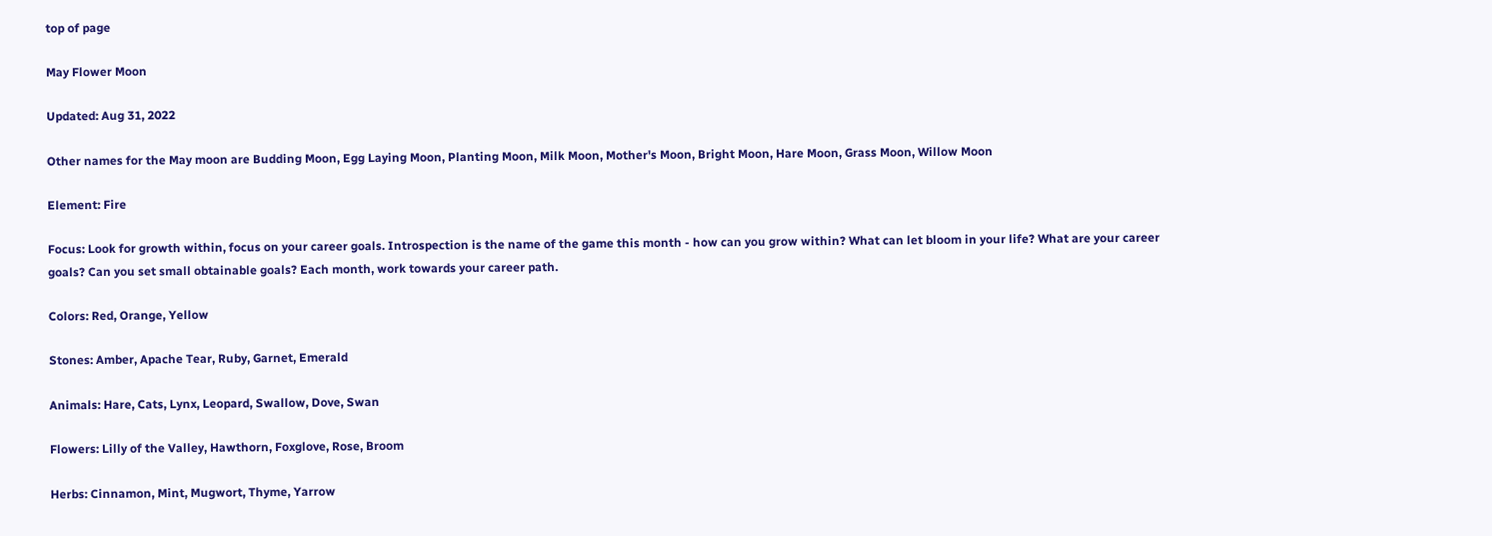top of page

May Flower Moon

Updated: Aug 31, 2022

Other names for the May moon are Budding Moon, Egg Laying Moon, Planting Moon, Milk Moon, Mother's Moon, Bright Moon, Hare Moon, Grass Moon, Willow Moon

Element: Fire

Focus: Look for growth within, focus on your career goals. Introspection is the name of the game this month - how can you grow within? What can let bloom in your life? What are your career goals? Can you set small obtainable goals? Each month, work towards your career path.

Colors: Red, Orange, Yellow

Stones: Amber, Apache Tear, Ruby, Garnet, Emerald

Animals: Hare, Cats, Lynx, Leopard, Swallow, Dove, Swan

Flowers: Lilly of the Valley, Hawthorn, Foxglove, Rose, Broom

Herbs: Cinnamon, Mint, Mugwort, Thyme, Yarrow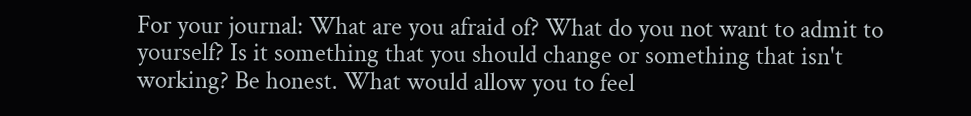For your journal: What are you afraid of? What do you not want to admit to yourself? Is it something that you should change or something that isn't working? Be honest. What would allow you to feel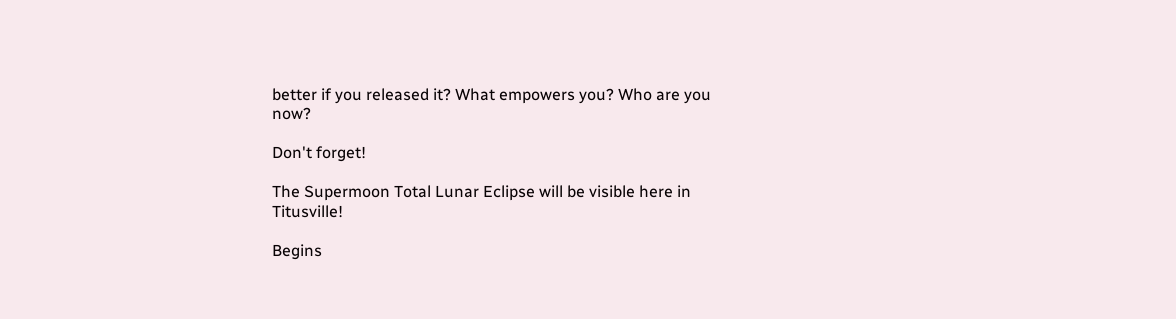better if you released it? What empowers you? Who are you now?

Don't forget!

The Supermoon Total Lunar Eclipse will be visible here in Titusville!

Begins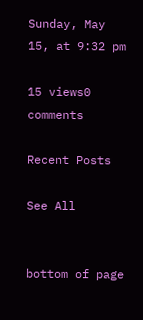Sunday, May 15, at 9:32 pm

15 views0 comments

Recent Posts

See All


bottom of page